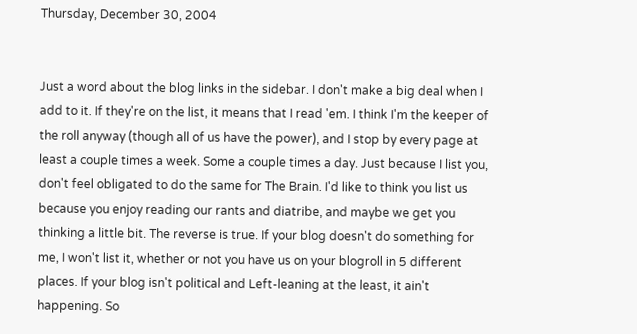Thursday, December 30, 2004


Just a word about the blog links in the sidebar. I don't make a big deal when I add to it. If they're on the list, it means that I read 'em. I think I'm the keeper of the roll anyway (though all of us have the power), and I stop by every page at least a couple times a week. Some a couple times a day. Just because I list you, don't feel obligated to do the same for The Brain. I'd like to think you list us because you enjoy reading our rants and diatribe, and maybe we get you thinking a little bit. The reverse is true. If your blog doesn't do something for me, I won't list it, whether or not you have us on your blogroll in 5 different places. If your blog isn't political and Left-leaning at the least, it ain't happening. So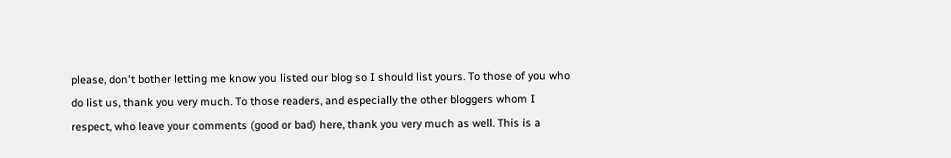please, don't bother letting me know you listed our blog so I should list yours. To those of you who do list us, thank you very much. To those readers, and especially the other bloggers whom I respect, who leave your comments (good or bad) here, thank you very much as well. This is a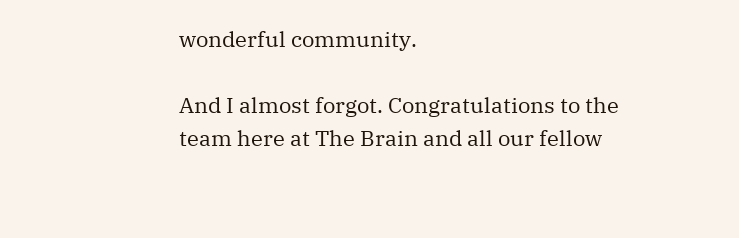wonderful community.

And I almost forgot. Congratulations to the team here at The Brain and all our fellow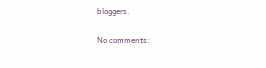bloggers.

No comments: